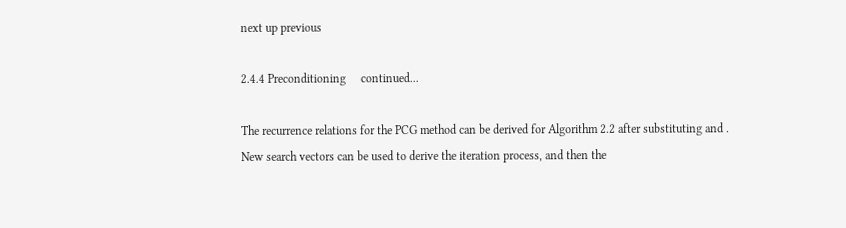next up previous

2.4.4 Preconditioning     continued...

The recurrence relations for the PCG method can be derived for Algorithm 2.2 after substituting and . New search vectors can be used to derive the iteration process, and then the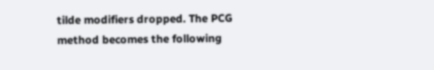tilde modifiers dropped. The PCG method becomes the following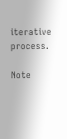iterative process.

Note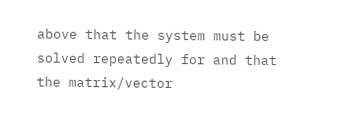above that the system must be solved repeatedly for and that the matrix/vector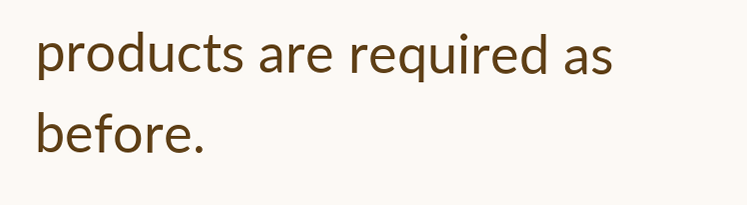products are required as before.